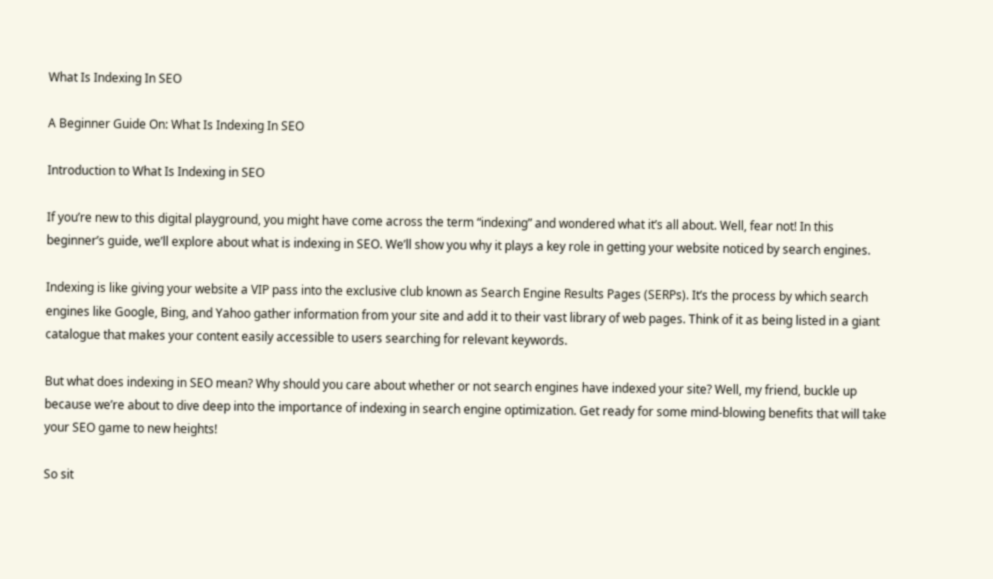What Is Indexing In SEO

A Beginner Guide On: What Is Indexing In SEO

Introduction to What Is Indexing in SEO

If you’re new to this digital playground, you might have come across the term “indexing” and wondered what it’s all about. Well, fear not! In this beginner’s guide, we’ll explore about what is indexing in SEO. We’ll show you why it plays a key role in getting your website noticed by search engines.

Indexing is like giving your website a VIP pass into the exclusive club known as Search Engine Results Pages (SERPs). It’s the process by which search engines like Google, Bing, and Yahoo gather information from your site and add it to their vast library of web pages. Think of it as being listed in a giant catalogue that makes your content easily accessible to users searching for relevant keywords.

But what does indexing in SEO mean? Why should you care about whether or not search engines have indexed your site? Well, my friend, buckle up because we’re about to dive deep into the importance of indexing in search engine optimization. Get ready for some mind-blowing benefits that will take your SEO game to new heights!

So sit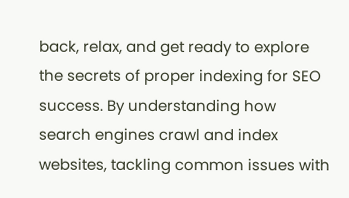back, relax, and get ready to explore the secrets of proper indexing for SEO success. By understanding how search engines crawl and index websites, tackling common issues with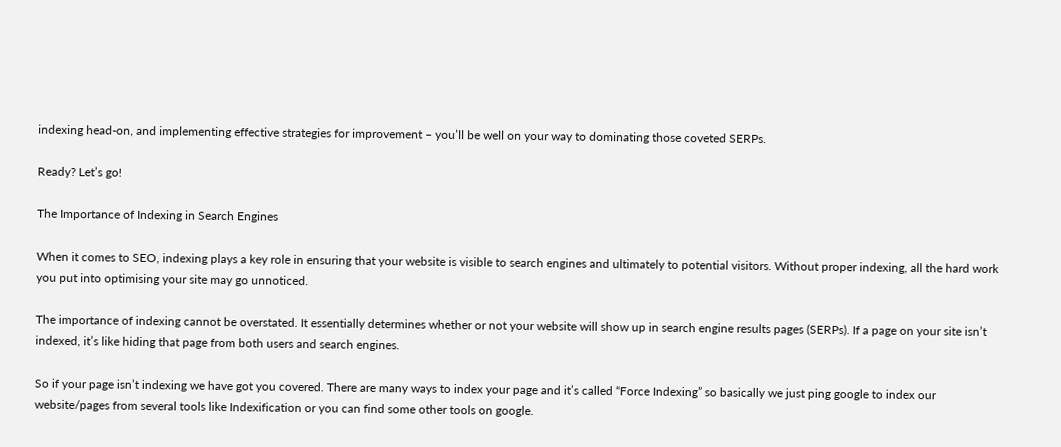indexing head-on, and implementing effective strategies for improvement – you’ll be well on your way to dominating those coveted SERPs.

Ready? Let’s go!

The Importance of Indexing in Search Engines

When it comes to SEO, indexing plays a key role in ensuring that your website is visible to search engines and ultimately to potential visitors. Without proper indexing, all the hard work you put into optimising your site may go unnoticed.

The importance of indexing cannot be overstated. It essentially determines whether or not your website will show up in search engine results pages (SERPs). If a page on your site isn’t indexed, it’s like hiding that page from both users and search engines.

So if your page isn’t indexing we have got you covered. There are many ways to index your page and it’s called “Force Indexing” so basically we just ping google to index our website/pages from several tools like Indexification or you can find some other tools on google.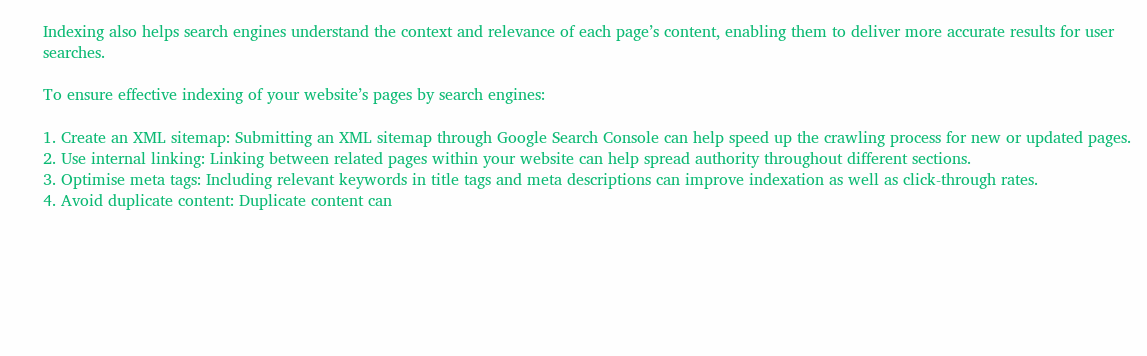Indexing also helps search engines understand the context and relevance of each page’s content, enabling them to deliver more accurate results for user searches.

To ensure effective indexing of your website’s pages by search engines:

1. Create an XML sitemap: Submitting an XML sitemap through Google Search Console can help speed up the crawling process for new or updated pages.
2. Use internal linking: Linking between related pages within your website can help spread authority throughout different sections.
3. Optimise meta tags: Including relevant keywords in title tags and meta descriptions can improve indexation as well as click-through rates.
4. Avoid duplicate content: Duplicate content can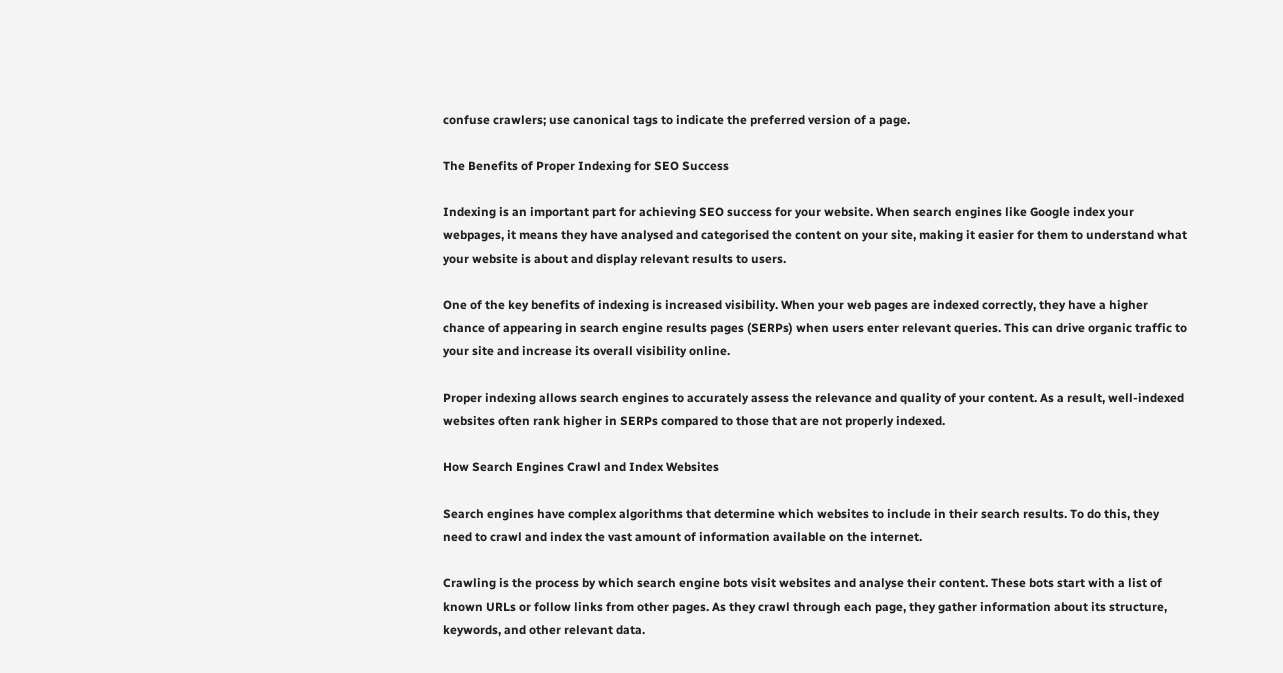confuse crawlers; use canonical tags to indicate the preferred version of a page.

The Benefits of Proper Indexing for SEO Success

Indexing is an important part for achieving SEO success for your website. When search engines like Google index your webpages, it means they have analysed and categorised the content on your site, making it easier for them to understand what your website is about and display relevant results to users.

One of the key benefits of indexing is increased visibility. When your web pages are indexed correctly, they have a higher chance of appearing in search engine results pages (SERPs) when users enter relevant queries. This can drive organic traffic to your site and increase its overall visibility online.

Proper indexing allows search engines to accurately assess the relevance and quality of your content. As a result, well-indexed websites often rank higher in SERPs compared to those that are not properly indexed.

How Search Engines Crawl and Index Websites

Search engines have complex algorithms that determine which websites to include in their search results. To do this, they need to crawl and index the vast amount of information available on the internet.

Crawling is the process by which search engine bots visit websites and analyse their content. These bots start with a list of known URLs or follow links from other pages. As they crawl through each page, they gather information about its structure, keywords, and other relevant data.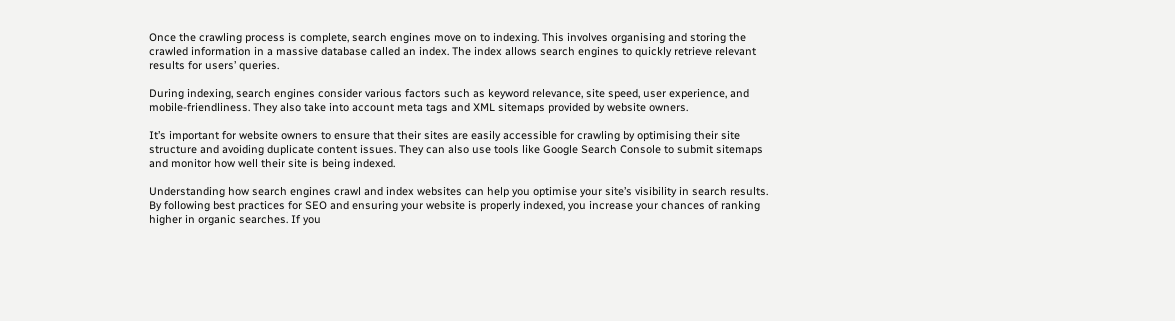Once the crawling process is complete, search engines move on to indexing. This involves organising and storing the crawled information in a massive database called an index. The index allows search engines to quickly retrieve relevant results for users’ queries.

During indexing, search engines consider various factors such as keyword relevance, site speed, user experience, and mobile-friendliness. They also take into account meta tags and XML sitemaps provided by website owners.

It’s important for website owners to ensure that their sites are easily accessible for crawling by optimising their site structure and avoiding duplicate content issues. They can also use tools like Google Search Console to submit sitemaps and monitor how well their site is being indexed.

Understanding how search engines crawl and index websites can help you optimise your site’s visibility in search results. By following best practices for SEO and ensuring your website is properly indexed, you increase your chances of ranking higher in organic searches. If you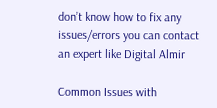don’t know how to fix any issues/errors you can contact an expert like Digital Almir

Common Issues with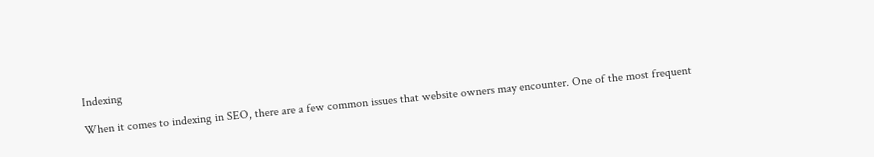Indexing

When it comes to indexing in SEO, there are a few common issues that website owners may encounter. One of the most frequent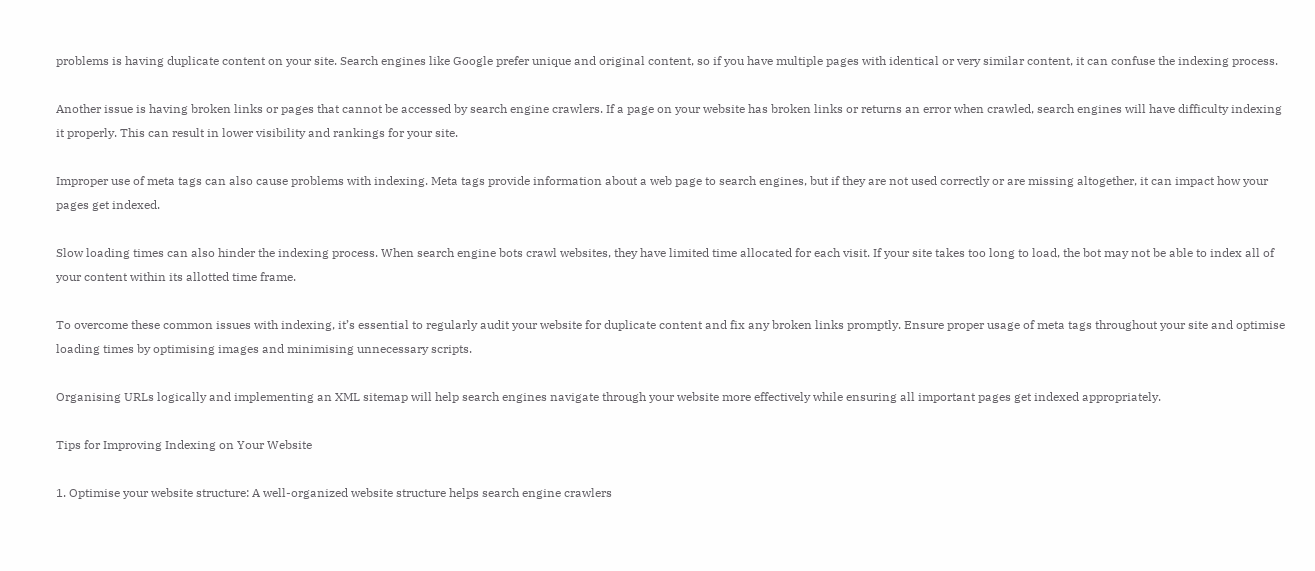problems is having duplicate content on your site. Search engines like Google prefer unique and original content, so if you have multiple pages with identical or very similar content, it can confuse the indexing process.

Another issue is having broken links or pages that cannot be accessed by search engine crawlers. If a page on your website has broken links or returns an error when crawled, search engines will have difficulty indexing it properly. This can result in lower visibility and rankings for your site.

Improper use of meta tags can also cause problems with indexing. Meta tags provide information about a web page to search engines, but if they are not used correctly or are missing altogether, it can impact how your pages get indexed.

Slow loading times can also hinder the indexing process. When search engine bots crawl websites, they have limited time allocated for each visit. If your site takes too long to load, the bot may not be able to index all of your content within its allotted time frame.

To overcome these common issues with indexing, it’s essential to regularly audit your website for duplicate content and fix any broken links promptly. Ensure proper usage of meta tags throughout your site and optimise loading times by optimising images and minimising unnecessary scripts.

Organising URLs logically and implementing an XML sitemap will help search engines navigate through your website more effectively while ensuring all important pages get indexed appropriately.

Tips for Improving Indexing on Your Website

1. Optimise your website structure: A well-organized website structure helps search engine crawlers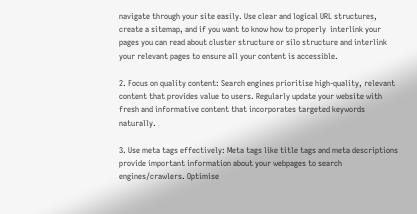navigate through your site easily. Use clear and logical URL structures, create a sitemap, and if you want to know how to properly  interlink your pages you can read about cluster structure or silo structure and interlink your relevant pages to ensure all your content is accessible.

2. Focus on quality content: Search engines prioritise high-quality, relevant content that provides value to users. Regularly update your website with fresh and informative content that incorporates targeted keywords naturally.

3. Use meta tags effectively: Meta tags like title tags and meta descriptions provide important information about your webpages to search engines/crawlers. Optimise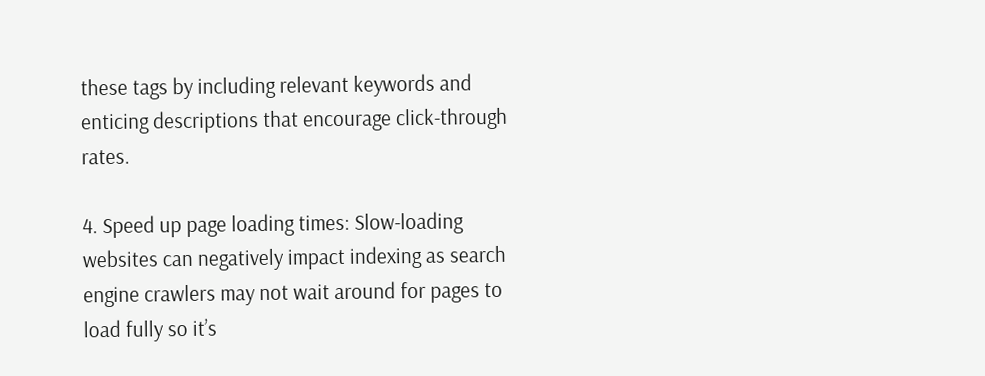these tags by including relevant keywords and enticing descriptions that encourage click-through rates.

4. Speed up page loading times: Slow-loading websites can negatively impact indexing as search engine crawlers may not wait around for pages to load fully so it’s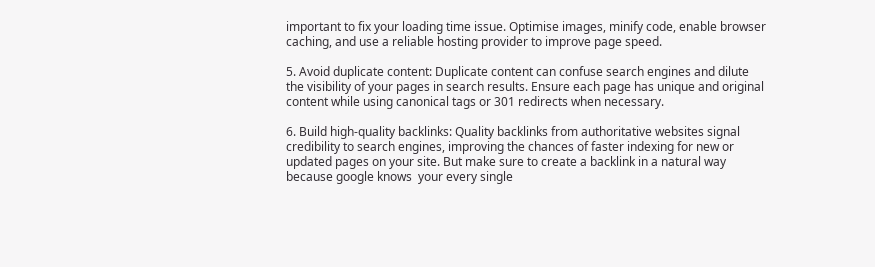important to fix your loading time issue. Optimise images, minify code, enable browser caching, and use a reliable hosting provider to improve page speed.

5. Avoid duplicate content: Duplicate content can confuse search engines and dilute the visibility of your pages in search results. Ensure each page has unique and original content while using canonical tags or 301 redirects when necessary.

6. Build high-quality backlinks: Quality backlinks from authoritative websites signal credibility to search engines, improving the chances of faster indexing for new or updated pages on your site. But make sure to create a backlink in a natural way because google knows  your every single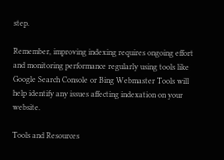step.

Remember, improving indexing requires ongoing effort and monitoring performance regularly using tools like Google Search Console or Bing Webmaster Tools will help identify any issues affecting indexation on your website.

Tools and Resources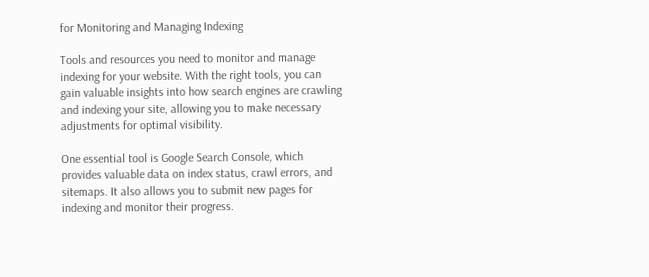for Monitoring and Managing Indexing

Tools and resources you need to monitor and manage indexing for your website. With the right tools, you can gain valuable insights into how search engines are crawling and indexing your site, allowing you to make necessary adjustments for optimal visibility.

One essential tool is Google Search Console, which provides valuable data on index status, crawl errors, and sitemaps. It also allows you to submit new pages for indexing and monitor their progress.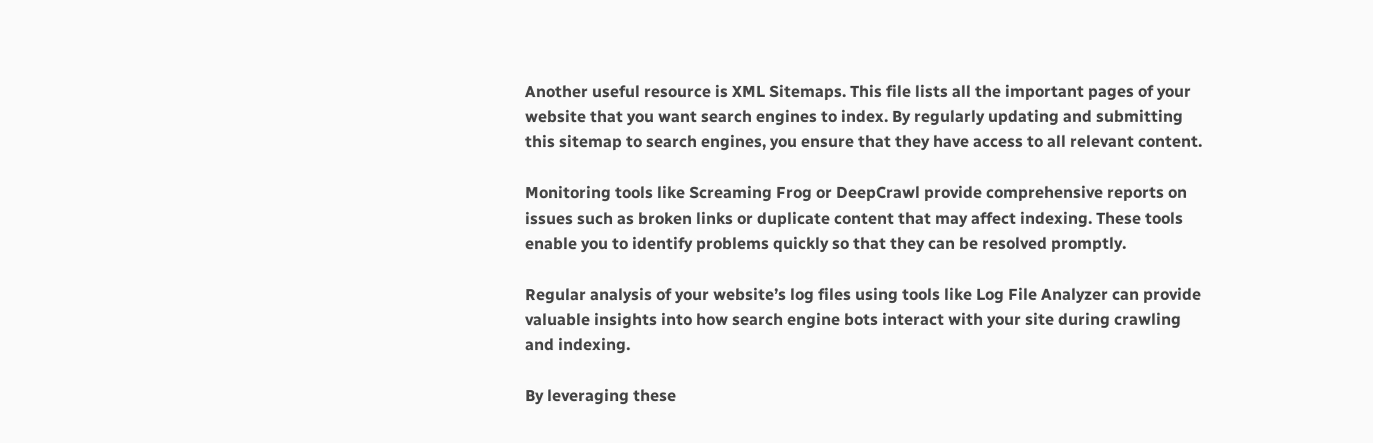Another useful resource is XML Sitemaps. This file lists all the important pages of your website that you want search engines to index. By regularly updating and submitting this sitemap to search engines, you ensure that they have access to all relevant content.

Monitoring tools like Screaming Frog or DeepCrawl provide comprehensive reports on issues such as broken links or duplicate content that may affect indexing. These tools enable you to identify problems quickly so that they can be resolved promptly.

Regular analysis of your website’s log files using tools like Log File Analyzer can provide valuable insights into how search engine bots interact with your site during crawling and indexing.

By leveraging these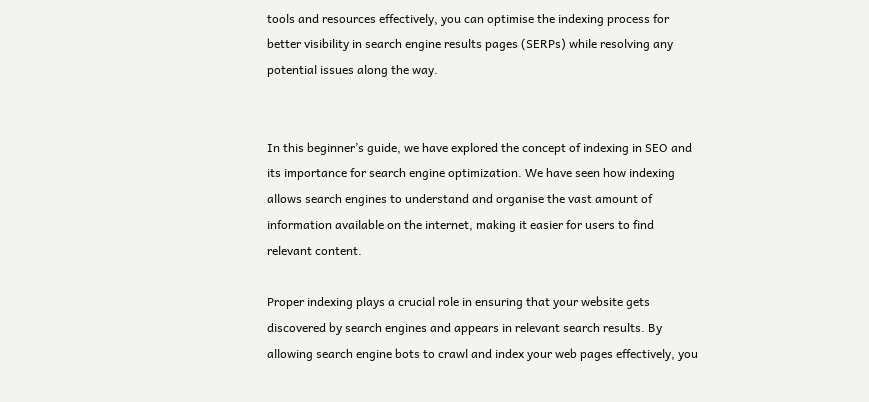tools and resources effectively, you can optimise the indexing process for better visibility in search engine results pages (SERPs) while resolving any potential issues along the way.


In this beginner’s guide, we have explored the concept of indexing in SEO and its importance for search engine optimization. We have seen how indexing allows search engines to understand and organise the vast amount of information available on the internet, making it easier for users to find relevant content.

Proper indexing plays a crucial role in ensuring that your website gets discovered by search engines and appears in relevant search results. By allowing search engine bots to crawl and index your web pages effectively, you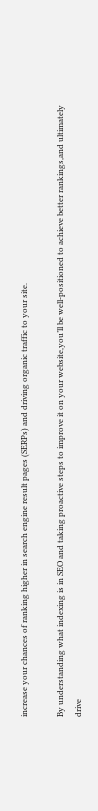increase your chances of ranking higher in search engine result pages (SERPs) and driving organic traffic to your site.

By understanding what indexing is in SEO and taking proactive steps to improve it on your website,you’ll be well-positioned to achieve better rankings,and ultimately drive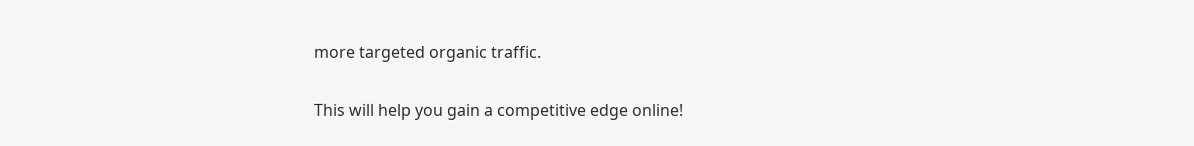more targeted organic traffic.

This will help you gain a competitive edge online!